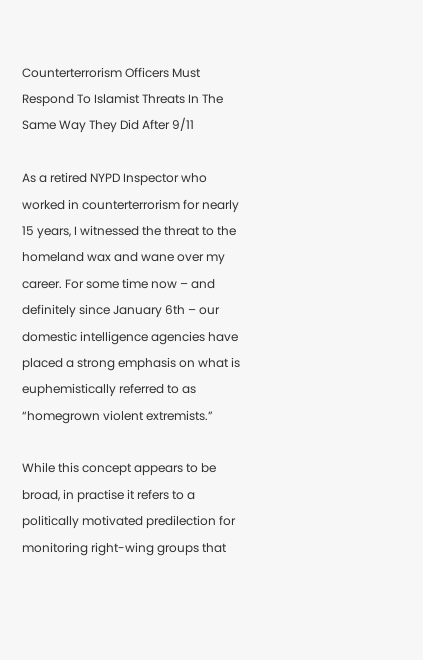Counterterrorism Officers Must Respond To Islamist Threats In The Same Way They Did After 9/11

As a retired NYPD Inspector who worked in counterterrorism for nearly 15 years, I witnessed the threat to the homeland wax and wane over my career. For some time now – and definitely since January 6th – our domestic intelligence agencies have placed a strong emphasis on what is euphemistically referred to as “homegrown violent extremists.”

While this concept appears to be broad, in practise it refers to a politically motivated predilection for monitoring right-wing groups that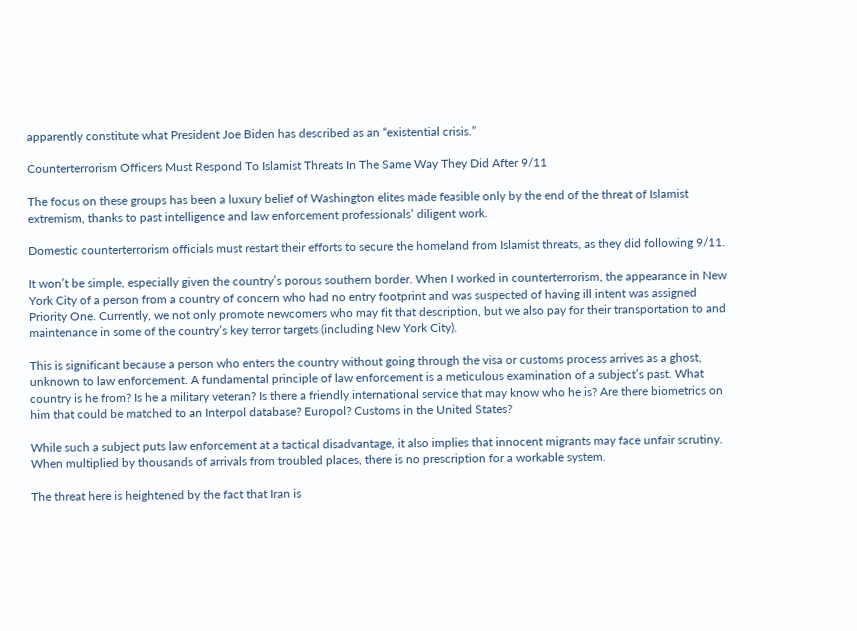apparently constitute what President Joe Biden has described as an “existential crisis.”

Counterterrorism Officers Must Respond To Islamist Threats In The Same Way They Did After 9/11

The focus on these groups has been a luxury belief of Washington elites made feasible only by the end of the threat of Islamist extremism, thanks to past intelligence and law enforcement professionals’ diligent work.

Domestic counterterrorism officials must restart their efforts to secure the homeland from Islamist threats, as they did following 9/11.

It won’t be simple, especially given the country’s porous southern border. When I worked in counterterrorism, the appearance in New York City of a person from a country of concern who had no entry footprint and was suspected of having ill intent was assigned Priority One. Currently, we not only promote newcomers who may fit that description, but we also pay for their transportation to and maintenance in some of the country’s key terror targets (including New York City).

This is significant because a person who enters the country without going through the visa or customs process arrives as a ghost, unknown to law enforcement. A fundamental principle of law enforcement is a meticulous examination of a subject’s past. What country is he from? Is he a military veteran? Is there a friendly international service that may know who he is? Are there biometrics on him that could be matched to an Interpol database? Europol? Customs in the United States?

While such a subject puts law enforcement at a tactical disadvantage, it also implies that innocent migrants may face unfair scrutiny. When multiplied by thousands of arrivals from troubled places, there is no prescription for a workable system.

The threat here is heightened by the fact that Iran is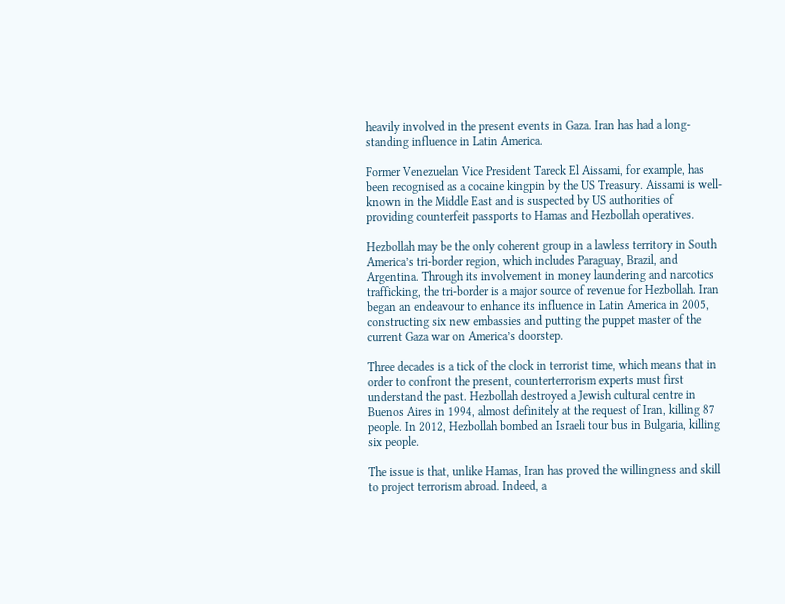heavily involved in the present events in Gaza. Iran has had a long-standing influence in Latin America.

Former Venezuelan Vice President Tareck El Aissami, for example, has been recognised as a cocaine kingpin by the US Treasury. Aissami is well-known in the Middle East and is suspected by US authorities of providing counterfeit passports to Hamas and Hezbollah operatives.

Hezbollah may be the only coherent group in a lawless territory in South America’s tri-border region, which includes Paraguay, Brazil, and Argentina. Through its involvement in money laundering and narcotics trafficking, the tri-border is a major source of revenue for Hezbollah. Iran began an endeavour to enhance its influence in Latin America in 2005, constructing six new embassies and putting the puppet master of the current Gaza war on America’s doorstep.

Three decades is a tick of the clock in terrorist time, which means that in order to confront the present, counterterrorism experts must first understand the past. Hezbollah destroyed a Jewish cultural centre in Buenos Aires in 1994, almost definitely at the request of Iran, killing 87 people. In 2012, Hezbollah bombed an Israeli tour bus in Bulgaria, killing six people.

The issue is that, unlike Hamas, Iran has proved the willingness and skill to project terrorism abroad. Indeed, a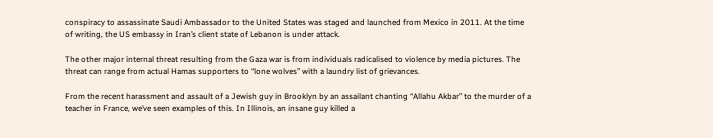conspiracy to assassinate Saudi Ambassador to the United States was staged and launched from Mexico in 2011. At the time of writing, the US embassy in Iran’s client state of Lebanon is under attack.

The other major internal threat resulting from the Gaza war is from individuals radicalised to violence by media pictures. The threat can range from actual Hamas supporters to “lone wolves” with a laundry list of grievances.

From the recent harassment and assault of a Jewish guy in Brooklyn by an assailant chanting “Allahu Akbar” to the murder of a teacher in France, we’ve seen examples of this. In Illinois, an insane guy killed a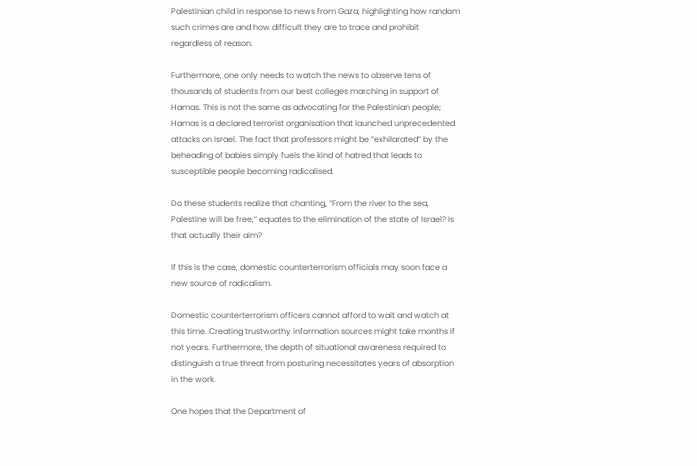Palestinian child in response to news from Gaza, highlighting how random such crimes are and how difficult they are to trace and prohibit regardless of reason.

Furthermore, one only needs to watch the news to observe tens of thousands of students from our best colleges marching in support of Hamas. This is not the same as advocating for the Palestinian people; Hamas is a declared terrorist organisation that launched unprecedented attacks on Israel. The fact that professors might be “exhilarated” by the beheading of babies simply fuels the kind of hatred that leads to susceptible people becoming radicalised.

Do these students realize that chanting, “From the river to the sea, Palestine will be free,” equates to the elimination of the state of Israel? Is that actually their aim?

If this is the case, domestic counterterrorism officials may soon face a new source of radicalism.

Domestic counterterrorism officers cannot afford to wait and watch at this time. Creating trustworthy information sources might take months if not years. Furthermore, the depth of situational awareness required to distinguish a true threat from posturing necessitates years of absorption in the work.

One hopes that the Department of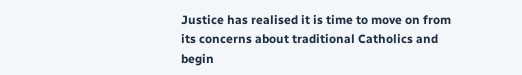Justice has realised it is time to move on from its concerns about traditional Catholics and begin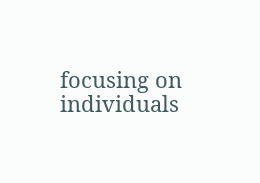focusing on individuals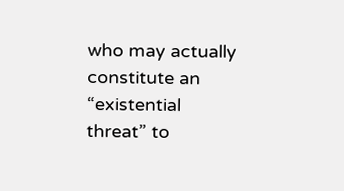who may actually constitute an “existential threat” to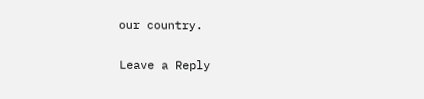our country.

Leave a Reply